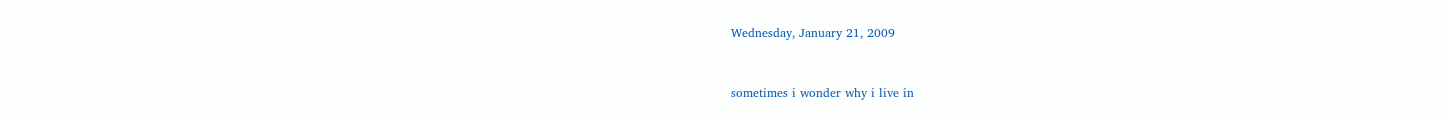Wednesday, January 21, 2009


sometimes i wonder why i live in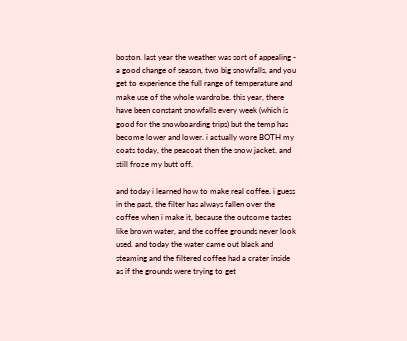boston. last year the weather was sort of appealing - a good change of season, two big snowfalls, and you get to experience the full range of temperature and make use of the whole wardrobe. this year, there have been constant snowfalls every week (which is good for the snowboarding trips) but the temp has become lower and lower. i actually wore BOTH my coats today, the peacoat then the snow jacket, and still froze my butt off.

and today i learned how to make real coffee. i guess in the past, the filter has always fallen over the coffee when i make it, because the outcome tastes like brown water, and the coffee grounds never look used. and today the water came out black and steaming and the filtered coffee had a crater inside as if the grounds were trying to get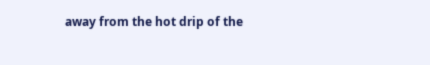away from the hot drip of the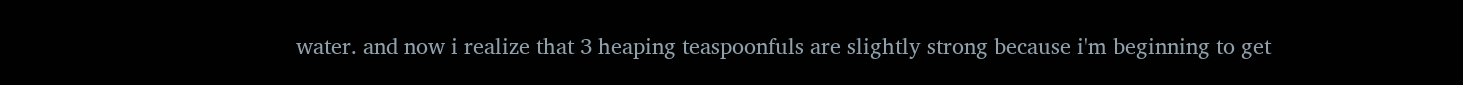water. and now i realize that 3 heaping teaspoonfuls are slightly strong because i'm beginning to get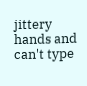jittery hands and can't type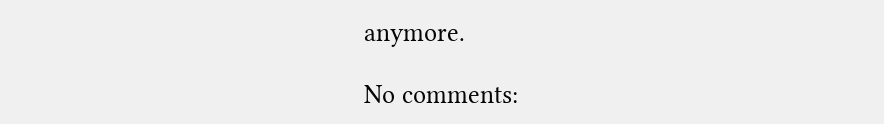anymore.

No comments: